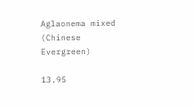Aglaonema mixed (Chinese Evergreen)

13.95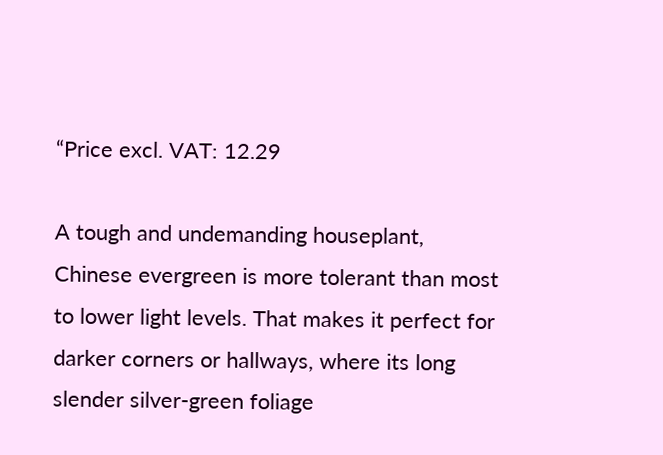“Price excl. VAT: 12.29

A tough and undemanding houseplant, Chinese evergreen is more tolerant than most to lower light levels. That makes it perfect for darker corners or hallways, where its long slender silver-green foliage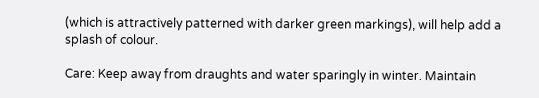(which is attractively patterned with darker green markings), will help add a splash of colour.

Care: Keep away from draughts and water sparingly in winter. Maintain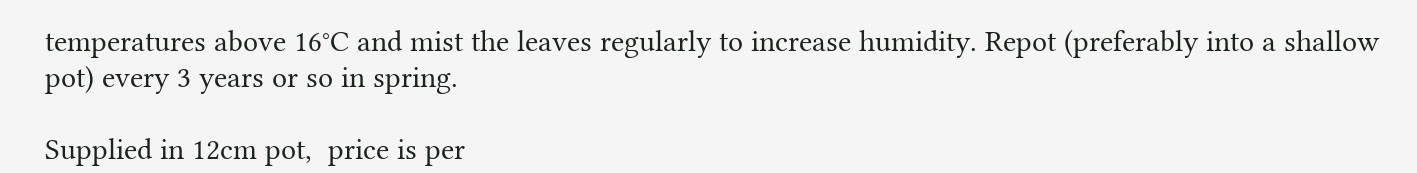temperatures above 16°C and mist the leaves regularly to increase humidity. Repot (preferably into a shallow pot) every 3 years or so in spring.

Supplied in 12cm pot,  price is per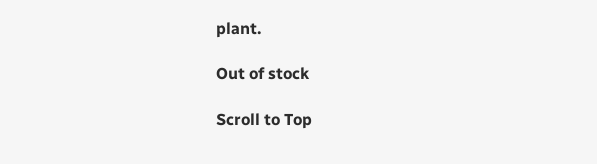plant.

Out of stock

Scroll to Top